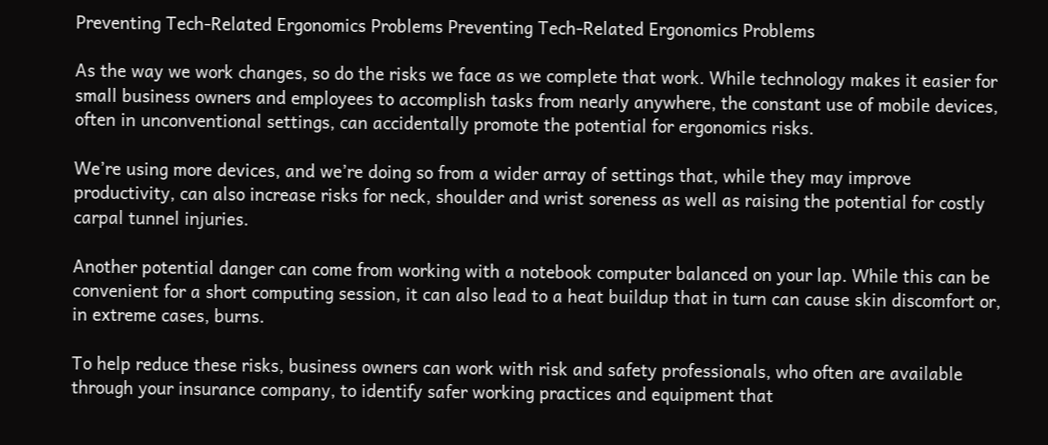Preventing Tech-Related Ergonomics Problems Preventing Tech-Related Ergonomics Problems

As the way we work changes, so do the risks we face as we complete that work. While technology makes it easier for small business owners and employees to accomplish tasks from nearly anywhere, the constant use of mobile devices, often in unconventional settings, can accidentally promote the potential for ergonomics risks.

We’re using more devices, and we’re doing so from a wider array of settings that, while they may improve productivity, can also increase risks for neck, shoulder and wrist soreness as well as raising the potential for costly carpal tunnel injuries.

Another potential danger can come from working with a notebook computer balanced on your lap. While this can be convenient for a short computing session, it can also lead to a heat buildup that in turn can cause skin discomfort or, in extreme cases, burns.

To help reduce these risks, business owners can work with risk and safety professionals, who often are available through your insurance company, to identify safer working practices and equipment that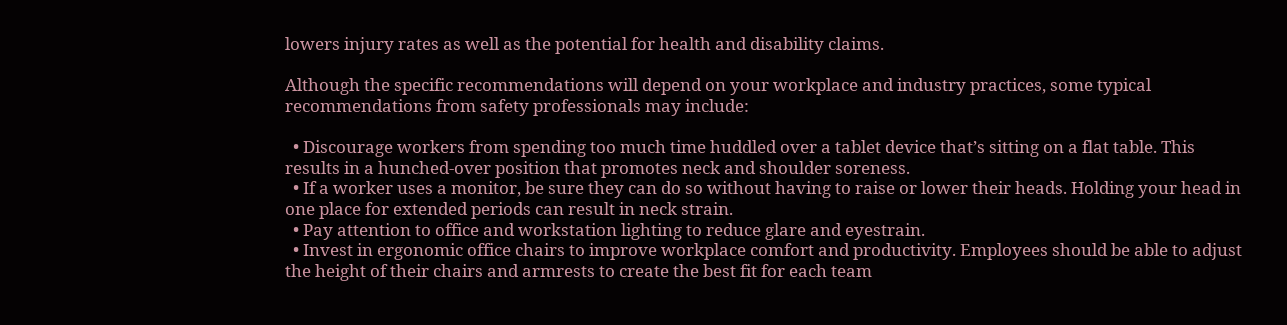lowers injury rates as well as the potential for health and disability claims.

Although the specific recommendations will depend on your workplace and industry practices, some typical recommendations from safety professionals may include:

  • Discourage workers from spending too much time huddled over a tablet device that’s sitting on a flat table. This results in a hunched-over position that promotes neck and shoulder soreness.
  • If a worker uses a monitor, be sure they can do so without having to raise or lower their heads. Holding your head in one place for extended periods can result in neck strain.
  • Pay attention to office and workstation lighting to reduce glare and eyestrain.
  • Invest in ergonomic office chairs to improve workplace comfort and productivity. Employees should be able to adjust the height of their chairs and armrests to create the best fit for each team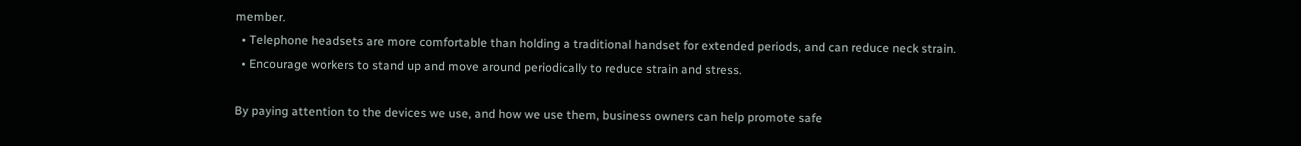member.
  • Telephone headsets are more comfortable than holding a traditional handset for extended periods, and can reduce neck strain.
  • Encourage workers to stand up and move around periodically to reduce strain and stress.

By paying attention to the devices we use, and how we use them, business owners can help promote safe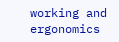working and ergonomics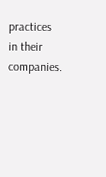practices in their companies.